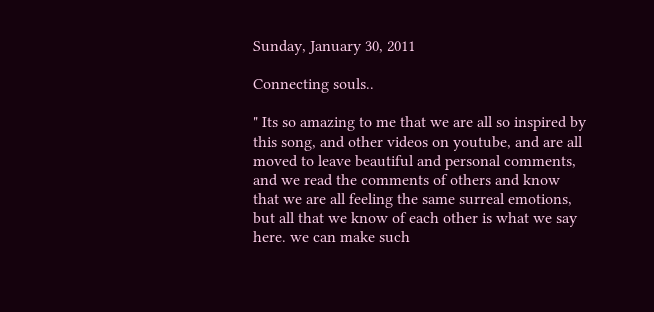Sunday, January 30, 2011

Connecting souls..

" Its so amazing to me that we are all so inspired by this song, and other videos on youtube, and are all moved to leave beautiful and personal comments, and we read the comments of others and know that we are all feeling the same surreal emotions, but all that we know of each other is what we say here. we can make such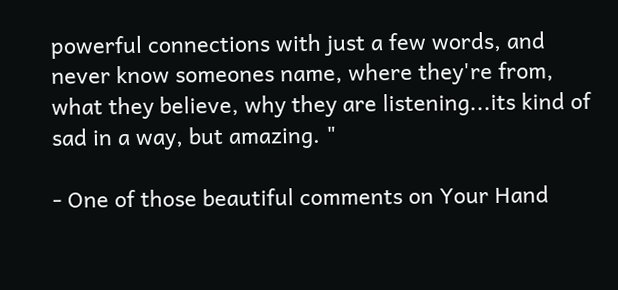powerful connections with just a few words, and never know someones name, where they're from, what they believe, why they are listening...its kind of sad in a way, but amazing. "

- One of those beautiful comments on Your Hand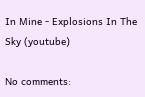In Mine - Explosions In The Sky (youtube)

No comments: